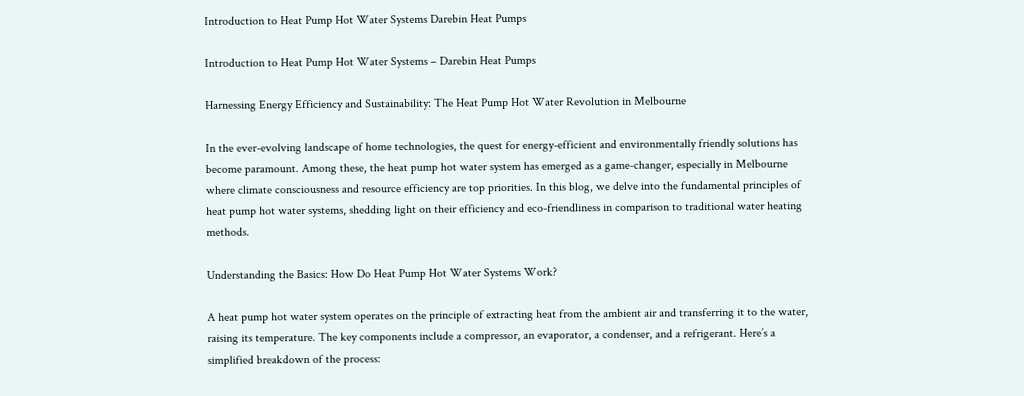Introduction to Heat Pump Hot Water Systems Darebin Heat Pumps

Introduction to Heat Pump Hot Water Systems – Darebin Heat Pumps

Harnessing Energy Efficiency and Sustainability: The Heat Pump Hot Water Revolution in Melbourne

In the ever-evolving landscape of home technologies, the quest for energy-efficient and environmentally friendly solutions has become paramount. Among these, the heat pump hot water system has emerged as a game-changer, especially in Melbourne where climate consciousness and resource efficiency are top priorities. In this blog, we delve into the fundamental principles of heat pump hot water systems, shedding light on their efficiency and eco-friendliness in comparison to traditional water heating methods.

Understanding the Basics: How Do Heat Pump Hot Water Systems Work?

A heat pump hot water system operates on the principle of extracting heat from the ambient air and transferring it to the water, raising its temperature. The key components include a compressor, an evaporator, a condenser, and a refrigerant. Here’s a simplified breakdown of the process: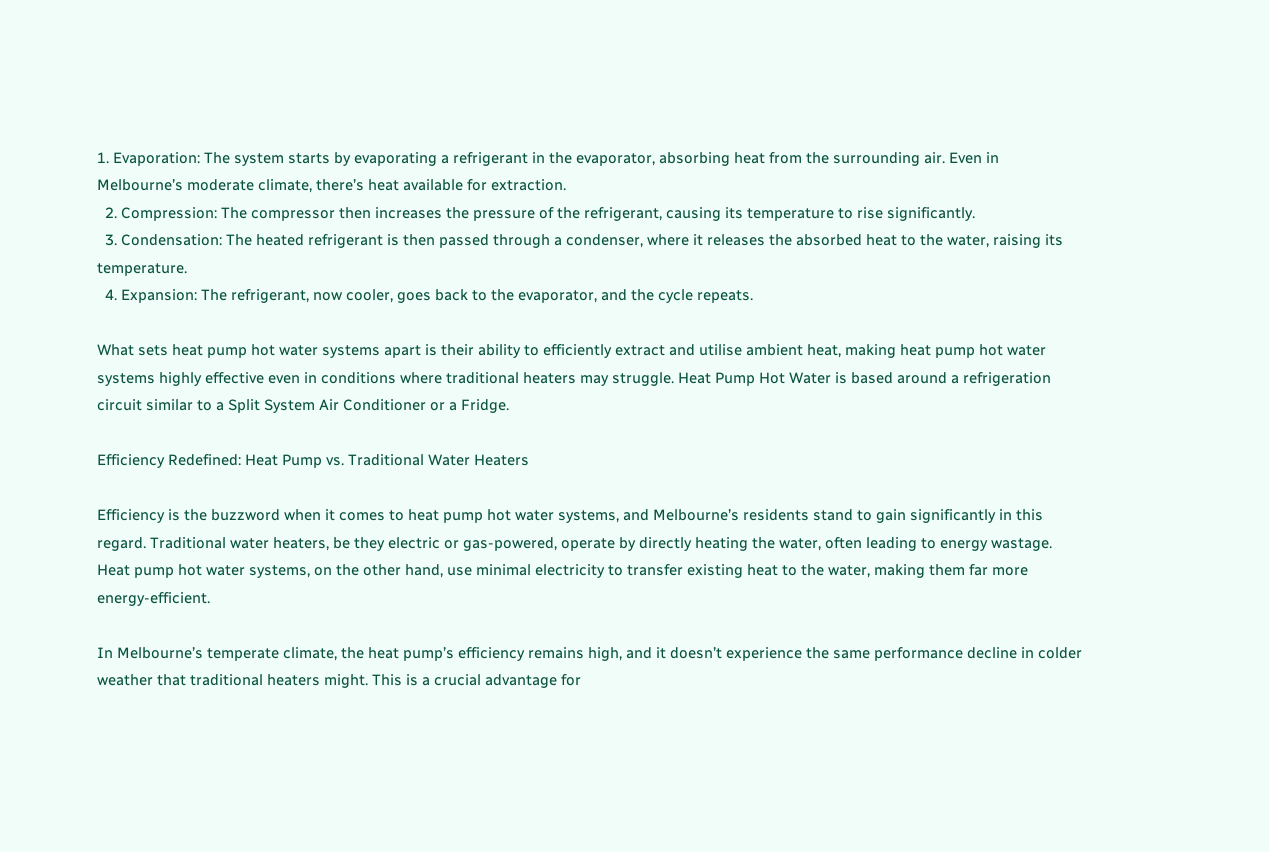1. Evaporation: The system starts by evaporating a refrigerant in the evaporator, absorbing heat from the surrounding air. Even in Melbourne’s moderate climate, there’s heat available for extraction.
  2. Compression: The compressor then increases the pressure of the refrigerant, causing its temperature to rise significantly.
  3. Condensation: The heated refrigerant is then passed through a condenser, where it releases the absorbed heat to the water, raising its temperature.
  4. Expansion: The refrigerant, now cooler, goes back to the evaporator, and the cycle repeats.

What sets heat pump hot water systems apart is their ability to efficiently extract and utilise ambient heat, making heat pump hot water systems highly effective even in conditions where traditional heaters may struggle. Heat Pump Hot Water is based around a refrigeration circuit similar to a Split System Air Conditioner or a Fridge.

Efficiency Redefined: Heat Pump vs. Traditional Water Heaters

Efficiency is the buzzword when it comes to heat pump hot water systems, and Melbourne’s residents stand to gain significantly in this regard. Traditional water heaters, be they electric or gas-powered, operate by directly heating the water, often leading to energy wastage. Heat pump hot water systems, on the other hand, use minimal electricity to transfer existing heat to the water, making them far more energy-efficient.

In Melbourne’s temperate climate, the heat pump’s efficiency remains high, and it doesn’t experience the same performance decline in colder weather that traditional heaters might. This is a crucial advantage for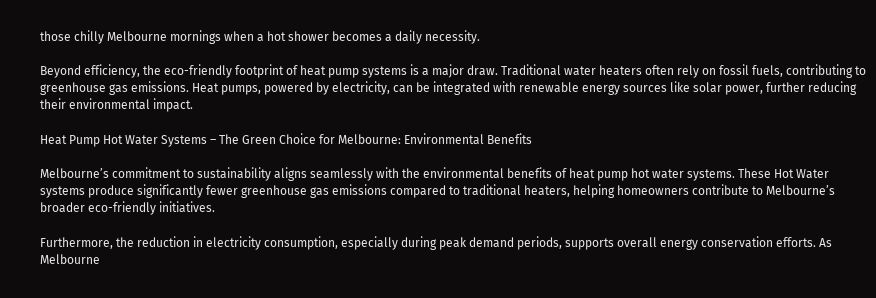those chilly Melbourne mornings when a hot shower becomes a daily necessity.

Beyond efficiency, the eco-friendly footprint of heat pump systems is a major draw. Traditional water heaters often rely on fossil fuels, contributing to greenhouse gas emissions. Heat pumps, powered by electricity, can be integrated with renewable energy sources like solar power, further reducing their environmental impact.

Heat Pump Hot Water Systems – The Green Choice for Melbourne: Environmental Benefits

Melbourne’s commitment to sustainability aligns seamlessly with the environmental benefits of heat pump hot water systems. These Hot Water systems produce significantly fewer greenhouse gas emissions compared to traditional heaters, helping homeowners contribute to Melbourne’s broader eco-friendly initiatives.

Furthermore, the reduction in electricity consumption, especially during peak demand periods, supports overall energy conservation efforts. As Melbourne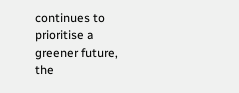continues to prioritise a greener future, the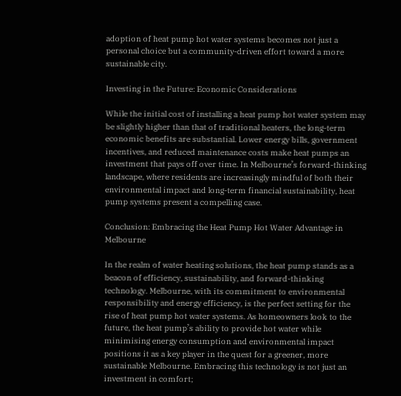adoption of heat pump hot water systems becomes not just a personal choice but a community-driven effort toward a more sustainable city.

Investing in the Future: Economic Considerations

While the initial cost of installing a heat pump hot water system may be slightly higher than that of traditional heaters, the long-term economic benefits are substantial. Lower energy bills, government incentives, and reduced maintenance costs make heat pumps an investment that pays off over time. In Melbourne’s forward-thinking landscape, where residents are increasingly mindful of both their environmental impact and long-term financial sustainability, heat pump systems present a compelling case.

Conclusion: Embracing the Heat Pump Hot Water Advantage in Melbourne

In the realm of water heating solutions, the heat pump stands as a beacon of efficiency, sustainability, and forward-thinking technology. Melbourne, with its commitment to environmental responsibility and energy efficiency, is the perfect setting for the rise of heat pump hot water systems. As homeowners look to the future, the heat pump’s ability to provide hot water while minimising energy consumption and environmental impact positions it as a key player in the quest for a greener, more sustainable Melbourne. Embracing this technology is not just an investment in comfort;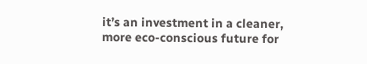it’s an investment in a cleaner, more eco-conscious future for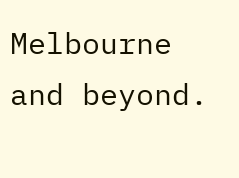Melbourne and beyond.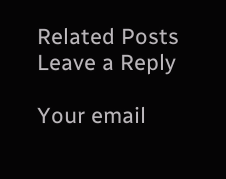Related Posts
Leave a Reply

Your email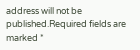address will not be published.Required fields are marked *